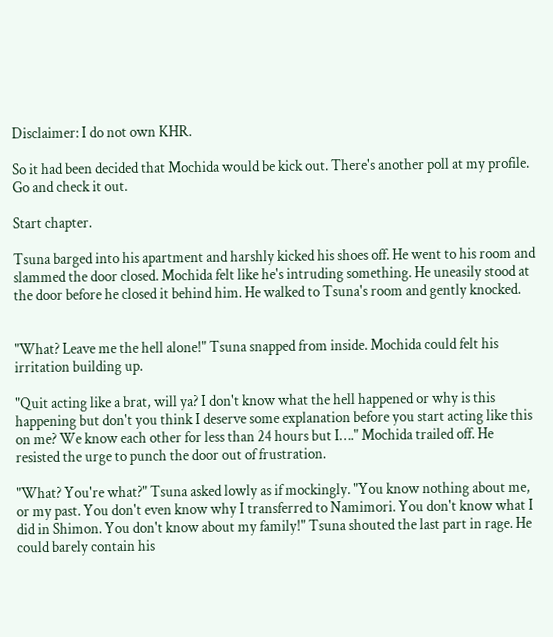Disclaimer: I do not own KHR.

So it had been decided that Mochida would be kick out. There's another poll at my profile. Go and check it out.

Start chapter.

Tsuna barged into his apartment and harshly kicked his shoes off. He went to his room and slammed the door closed. Mochida felt like he's intruding something. He uneasily stood at the door before he closed it behind him. He walked to Tsuna's room and gently knocked.


"What? Leave me the hell alone!" Tsuna snapped from inside. Mochida could felt his irritation building up.

"Quit acting like a brat, will ya? I don't know what the hell happened or why is this happening but don't you think I deserve some explanation before you start acting like this on me? We know each other for less than 24 hours but I…." Mochida trailed off. He resisted the urge to punch the door out of frustration.

"What? You're what?" Tsuna asked lowly as if mockingly. "You know nothing about me, or my past. You don't even know why I transferred to Namimori. You don't know what I did in Shimon. You don't know about my family!" Tsuna shouted the last part in rage. He could barely contain his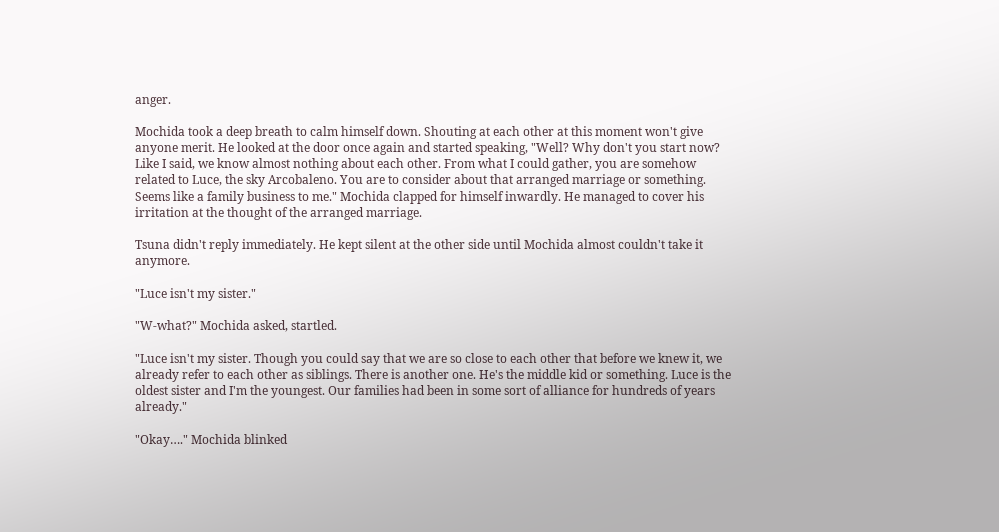anger.

Mochida took a deep breath to calm himself down. Shouting at each other at this moment won't give anyone merit. He looked at the door once again and started speaking, "Well? Why don't you start now? Like I said, we know almost nothing about each other. From what I could gather, you are somehow related to Luce, the sky Arcobaleno. You are to consider about that arranged marriage or something. Seems like a family business to me." Mochida clapped for himself inwardly. He managed to cover his irritation at the thought of the arranged marriage.

Tsuna didn't reply immediately. He kept silent at the other side until Mochida almost couldn't take it anymore.

"Luce isn't my sister."

"W-what?" Mochida asked, startled.

"Luce isn't my sister. Though you could say that we are so close to each other that before we knew it, we already refer to each other as siblings. There is another one. He's the middle kid or something. Luce is the oldest sister and I'm the youngest. Our families had been in some sort of alliance for hundreds of years already."

"Okay…." Mochida blinked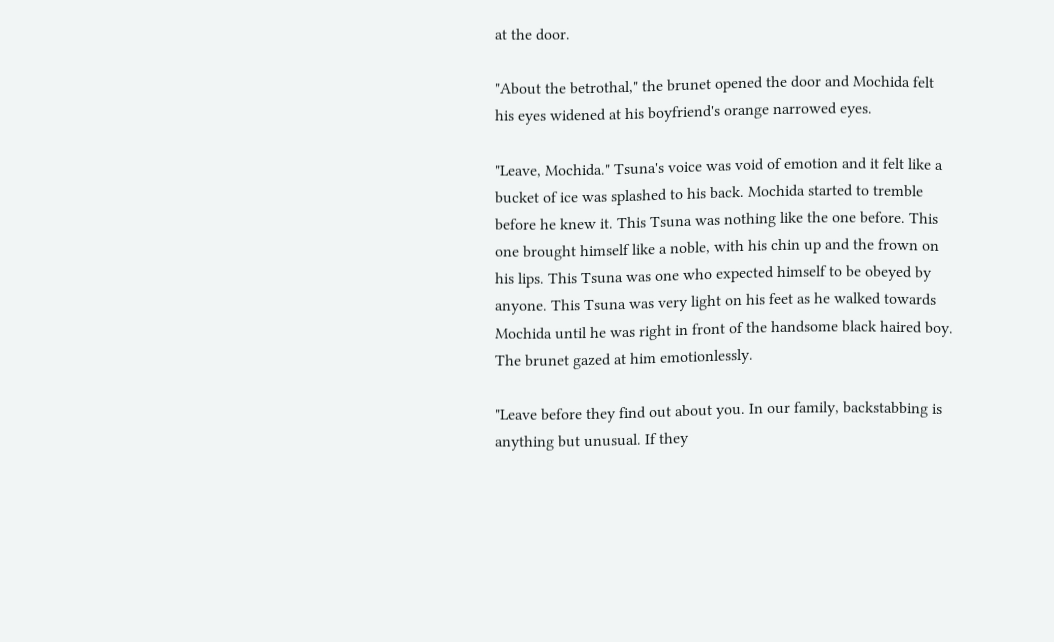at the door.

"About the betrothal," the brunet opened the door and Mochida felt his eyes widened at his boyfriend's orange narrowed eyes.

"Leave, Mochida." Tsuna's voice was void of emotion and it felt like a bucket of ice was splashed to his back. Mochida started to tremble before he knew it. This Tsuna was nothing like the one before. This one brought himself like a noble, with his chin up and the frown on his lips. This Tsuna was one who expected himself to be obeyed by anyone. This Tsuna was very light on his feet as he walked towards Mochida until he was right in front of the handsome black haired boy. The brunet gazed at him emotionlessly.

"Leave before they find out about you. In our family, backstabbing is anything but unusual. If they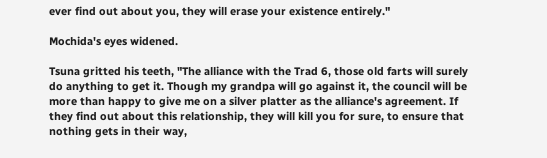ever find out about you, they will erase your existence entirely."

Mochida's eyes widened.

Tsuna gritted his teeth, "The alliance with the Trad 6, those old farts will surely do anything to get it. Though my grandpa will go against it, the council will be more than happy to give me on a silver platter as the alliance's agreement. If they find out about this relationship, they will kill you for sure, to ensure that nothing gets in their way,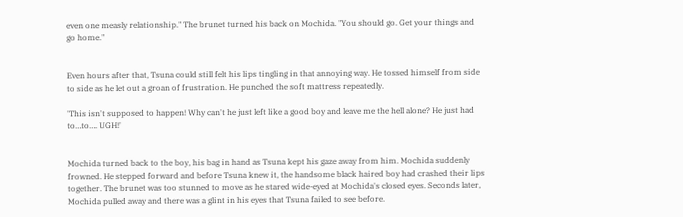even one measly relationship." The brunet turned his back on Mochida. "You should go. Get your things and go home."


Even hours after that, Tsuna could still felt his lips tingling in that annoying way. He tossed himself from side to side as he let out a groan of frustration. He punched the soft mattress repeatedly.

'This isn't supposed to happen! Why can't he just left like a good boy and leave me the hell alone? He just had to…to…. UGH!'


Mochida turned back to the boy, his bag in hand as Tsuna kept his gaze away from him. Mochida suddenly frowned. He stepped forward and before Tsuna knew it, the handsome black haired boy had crashed their lips together. The brunet was too stunned to move as he stared wide-eyed at Mochida's closed eyes. Seconds later, Mochida pulled away and there was a glint in his eyes that Tsuna failed to see before.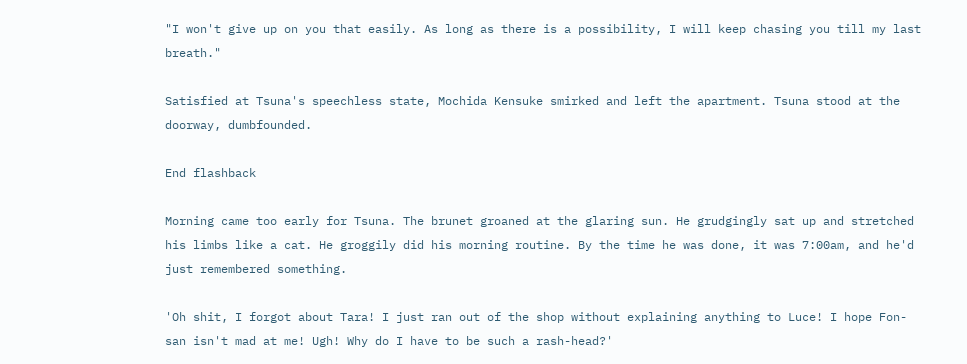"I won't give up on you that easily. As long as there is a possibility, I will keep chasing you till my last breath."

Satisfied at Tsuna's speechless state, Mochida Kensuke smirked and left the apartment. Tsuna stood at the doorway, dumbfounded.

End flashback

Morning came too early for Tsuna. The brunet groaned at the glaring sun. He grudgingly sat up and stretched his limbs like a cat. He groggily did his morning routine. By the time he was done, it was 7:00am, and he'd just remembered something.

'Oh shit, I forgot about Tara! I just ran out of the shop without explaining anything to Luce! I hope Fon-san isn't mad at me! Ugh! Why do I have to be such a rash-head?'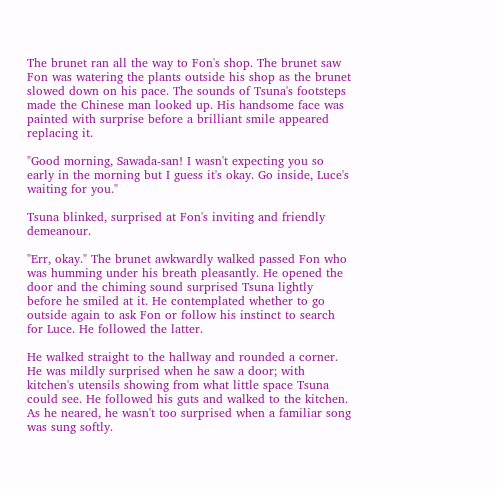The brunet ran all the way to Fon's shop. The brunet saw Fon was watering the plants outside his shop as the brunet slowed down on his pace. The sounds of Tsuna's footsteps made the Chinese man looked up. His handsome face was painted with surprise before a brilliant smile appeared replacing it.

"Good morning, Sawada-san! I wasn't expecting you so early in the morning but I guess it's okay. Go inside, Luce's waiting for you."

Tsuna blinked, surprised at Fon's inviting and friendly demeanour.

"Err, okay." The brunet awkwardly walked passed Fon who was humming under his breath pleasantly. He opened the door and the chiming sound surprised Tsuna lightly before he smiled at it. He contemplated whether to go outside again to ask Fon or follow his instinct to search for Luce. He followed the latter.

He walked straight to the hallway and rounded a corner. He was mildly surprised when he saw a door; with kitchen's utensils showing from what little space Tsuna could see. He followed his guts and walked to the kitchen. As he neared, he wasn't too surprised when a familiar song was sung softly.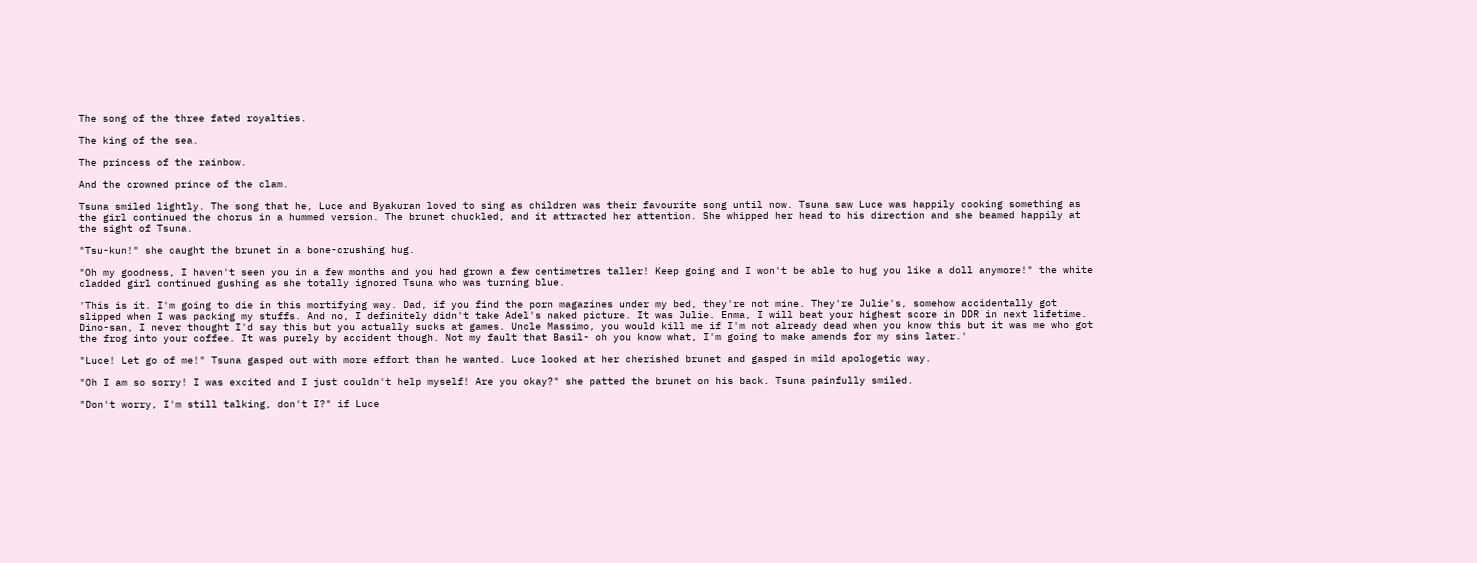The song of the three fated royalties.

The king of the sea.

The princess of the rainbow.

And the crowned prince of the clam.

Tsuna smiled lightly. The song that he, Luce and Byakuran loved to sing as children was their favourite song until now. Tsuna saw Luce was happily cooking something as the girl continued the chorus in a hummed version. The brunet chuckled, and it attracted her attention. She whipped her head to his direction and she beamed happily at the sight of Tsuna.

"Tsu-kun!" she caught the brunet in a bone-crushing hug.

"Oh my goodness, I haven't seen you in a few months and you had grown a few centimetres taller! Keep going and I won't be able to hug you like a doll anymore!" the white cladded girl continued gushing as she totally ignored Tsuna who was turning blue.

'This is it. I'm going to die in this mortifying way. Dad, if you find the porn magazines under my bed, they're not mine. They're Julie's, somehow accidentally got slipped when I was packing my stuffs. And no, I definitely didn't take Adel's naked picture. It was Julie. Enma, I will beat your highest score in DDR in next lifetime. Dino-san, I never thought I'd say this but you actually sucks at games. Uncle Massimo, you would kill me if I'm not already dead when you know this but it was me who got the frog into your coffee. It was purely by accident though. Not my fault that Basil- oh you know what, I'm going to make amends for my sins later.'

"Luce! Let go of me!" Tsuna gasped out with more effort than he wanted. Luce looked at her cherished brunet and gasped in mild apologetic way.

"Oh I am so sorry! I was excited and I just couldn't help myself! Are you okay?" she patted the brunet on his back. Tsuna painfully smiled.

"Don't worry, I'm still talking, don't I?" if Luce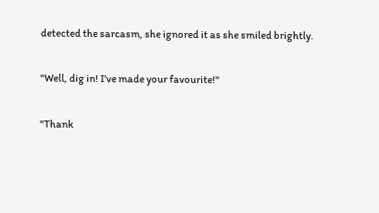detected the sarcasm, she ignored it as she smiled brightly.

"Well, dig in! I've made your favourite!"

"Thank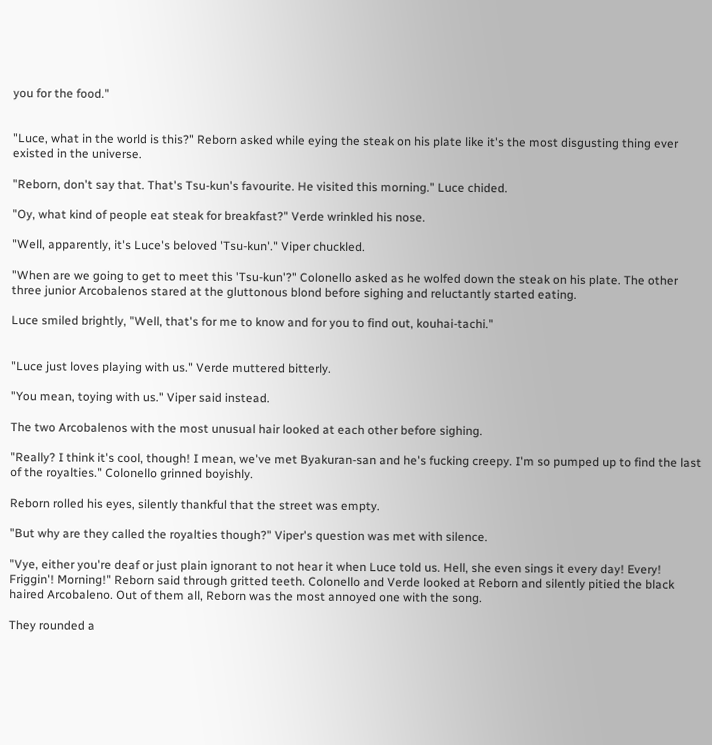you for the food."


"Luce, what in the world is this?" Reborn asked while eying the steak on his plate like it's the most disgusting thing ever existed in the universe.

"Reborn, don't say that. That's Tsu-kun's favourite. He visited this morning." Luce chided.

"Oy, what kind of people eat steak for breakfast?" Verde wrinkled his nose.

"Well, apparently, it's Luce's beloved 'Tsu-kun'." Viper chuckled.

"When are we going to get to meet this 'Tsu-kun'?" Colonello asked as he wolfed down the steak on his plate. The other three junior Arcobalenos stared at the gluttonous blond before sighing and reluctantly started eating.

Luce smiled brightly, "Well, that's for me to know and for you to find out, kouhai-tachi."


"Luce just loves playing with us." Verde muttered bitterly.

"You mean, toying with us." Viper said instead.

The two Arcobalenos with the most unusual hair looked at each other before sighing.

"Really? I think it's cool, though! I mean, we've met Byakuran-san and he's fucking creepy. I'm so pumped up to find the last of the royalties." Colonello grinned boyishly.

Reborn rolled his eyes, silently thankful that the street was empty.

"But why are they called the royalties though?" Viper's question was met with silence.

"Vye, either you're deaf or just plain ignorant to not hear it when Luce told us. Hell, she even sings it every day! Every! Friggin'! Morning!" Reborn said through gritted teeth. Colonello and Verde looked at Reborn and silently pitied the black haired Arcobaleno. Out of them all, Reborn was the most annoyed one with the song.

They rounded a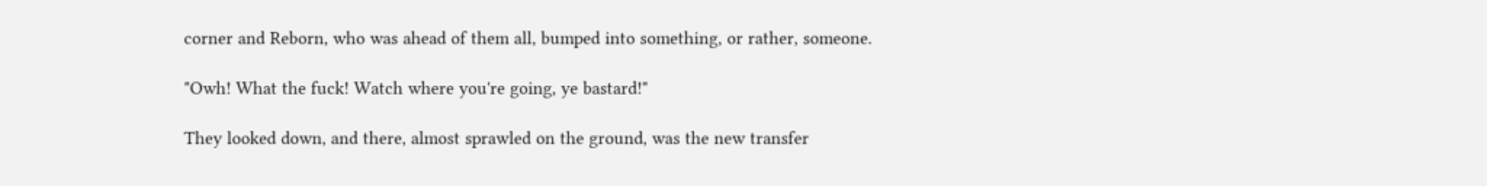corner and Reborn, who was ahead of them all, bumped into something, or rather, someone.

"Owh! What the fuck! Watch where you're going, ye bastard!"

They looked down, and there, almost sprawled on the ground, was the new transfer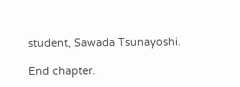student, Sawada Tsunayoshi.

End chapter.